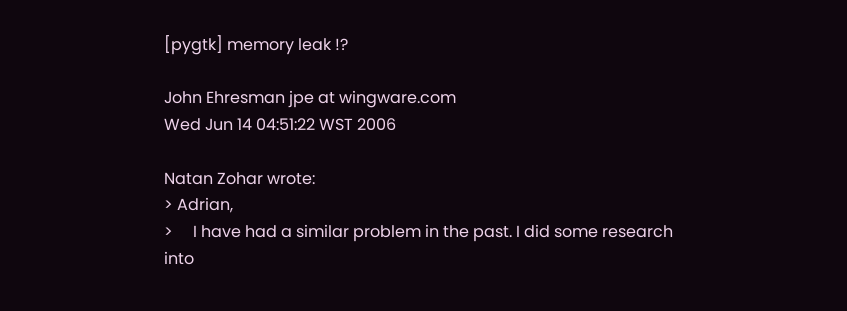[pygtk] memory leak !?

John Ehresman jpe at wingware.com
Wed Jun 14 04:51:22 WST 2006

Natan Zohar wrote:
> Adrian,
>     I have had a similar problem in the past. I did some research into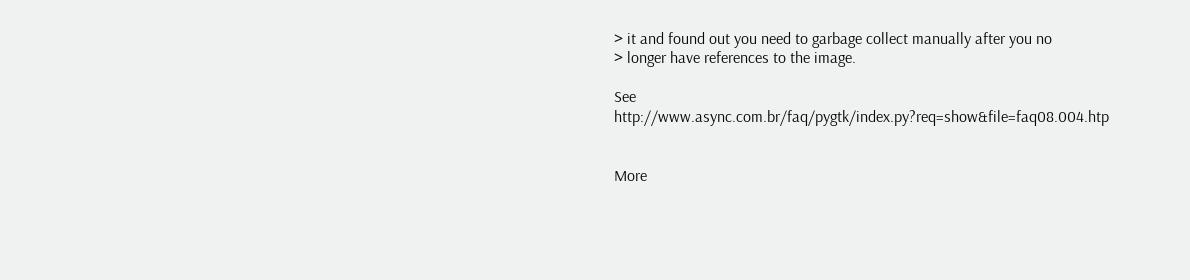> it and found out you need to garbage collect manually after you no
> longer have references to the image.

See http://www.async.com.br/faq/pygtk/index.py?req=show&file=faq08.004.htp


More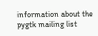information about the pygtk mailing list